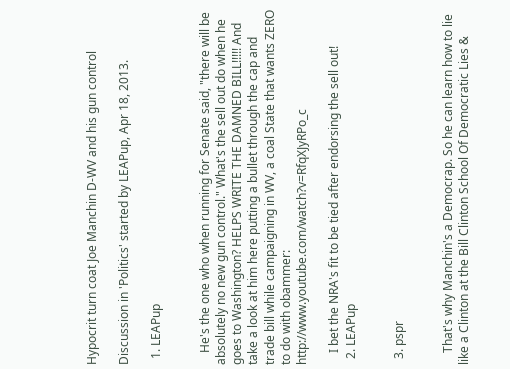Hypocrit turn coat Joe Manchin D-WV and his gun control

Discussion in 'Politics' started by LEAPup, Apr 18, 2013.

  1. LEAPup


    He's the one who when running for Senate said, "there will be absolutely no new gun control." What's the sell out do when he goes to Washington? HELPS WRITE THE DAMNED BILL!!!!! And take a look at him here putting a bullet through the cap and trade bill while campaigning in WV, a coal State that wants ZERO to do with obammer: http://www.youtube.com/watch?v=RfqXJyRPo_c

    I bet the NRA's fit to be tied after endorsing the sell out!
  2. LEAPup


  3. pspr


    That's why Manchin's a Democrap. So he can learn how to lie like a Clinton at the Bill Clinton School Of Democratic Lies &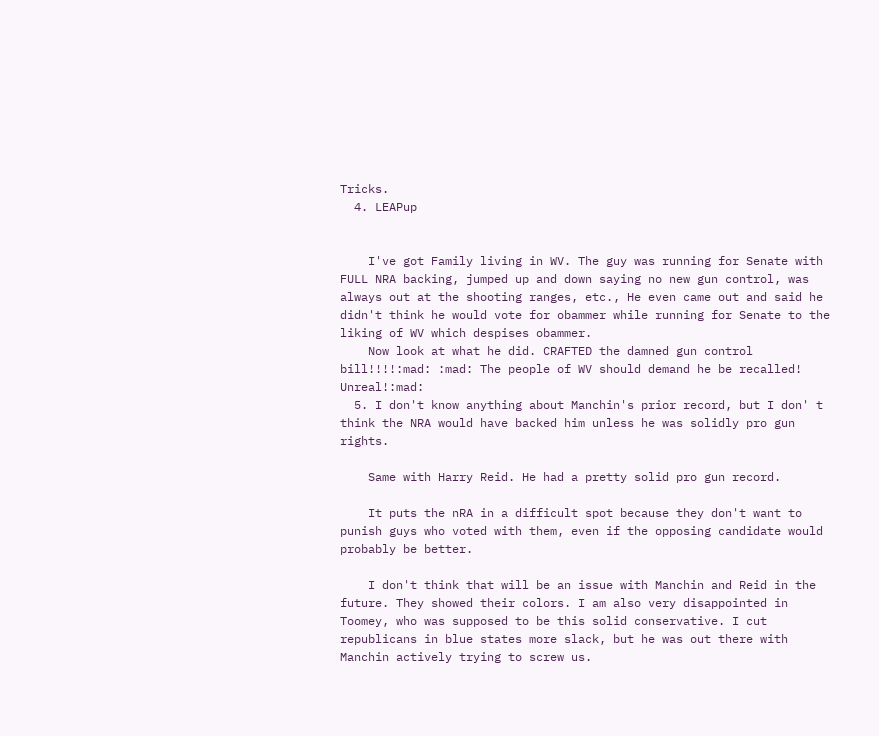Tricks.
  4. LEAPup


    I've got Family living in WV. The guy was running for Senate with FULL NRA backing, jumped up and down saying no new gun control, was always out at the shooting ranges, etc., He even came out and said he didn't think he would vote for obammer while running for Senate to the liking of WV which despises obammer.
    Now look at what he did. CRAFTED the damned gun control bill!!!!:mad: :mad: The people of WV should demand he be recalled! Unreal!:mad:
  5. I don't know anything about Manchin's prior record, but I don' t think the NRA would have backed him unless he was solidly pro gun rights.

    Same with Harry Reid. He had a pretty solid pro gun record.

    It puts the nRA in a difficult spot because they don't want to punish guys who voted with them, even if the opposing candidate would probably be better.

    I don't think that will be an issue with Manchin and Reid in the future. They showed their colors. I am also very disappointed in Toomey, who was supposed to be this solid conservative. I cut republicans in blue states more slack, but he was out there with Manchin actively trying to screw us.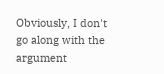Obviously, I don't go along with the argument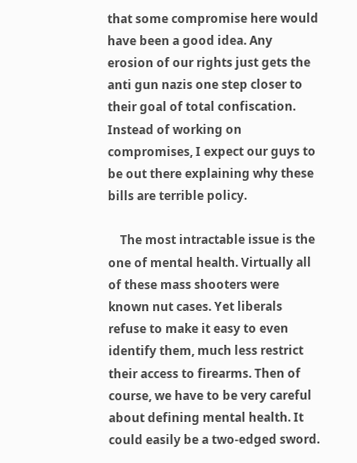that some compromise here would have been a good idea. Any erosion of our rights just gets the anti gun nazis one step closer to their goal of total confiscation. Instead of working on compromises, I expect our guys to be out there explaining why these bills are terrible policy.

    The most intractable issue is the one of mental health. Virtually all of these mass shooters were known nut cases. Yet liberals refuse to make it easy to even identify them, much less restrict their access to firearms. Then of course, we have to be very careful about defining mental health. It could easily be a two-edged sword.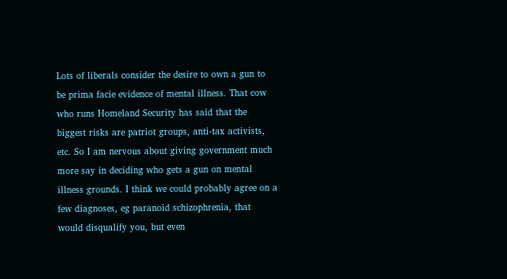Lots of liberals consider the desire to own a gun to be prima facie evidence of mental illness. That cow who runs Homeland Security has said that the biggest risks are patriot groups, anti-tax activists, etc. So I am nervous about giving government much more say in deciding who gets a gun on mental illness grounds. I think we could probably agree on a few diagnoses, eg paranoid schizophrenia, that would disqualify you, but even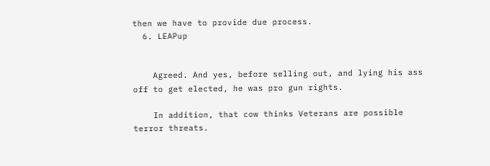then we have to provide due process.
  6. LEAPup


    Agreed. And yes, before selling out, and lying his ass off to get elected, he was pro gun rights.

    In addition, that cow thinks Veterans are possible terror threats.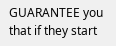GUARANTEE you that if they start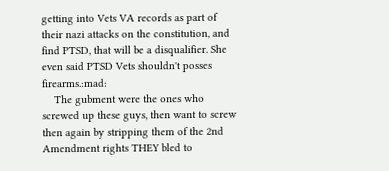getting into Vets VA records as part of their nazi attacks on the constitution, and find PTSD, that will be a disqualifier. She even said PTSD Vets shouldn't posses firearms.:mad:
    The gubment were the ones who screwed up these guys, then want to screw then again by stripping them of the 2nd Amendment rights THEY bled to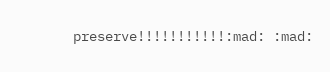preserve!!!!!!!!!!!:mad: :mad: